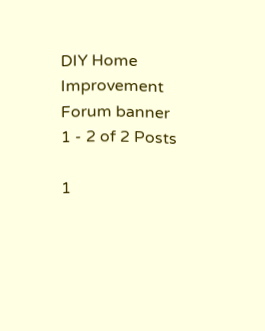DIY Home Improvement Forum banner
1 - 2 of 2 Posts

1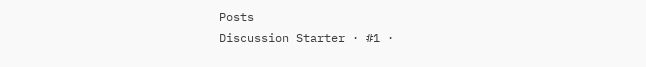Posts
Discussion Starter · #1 ·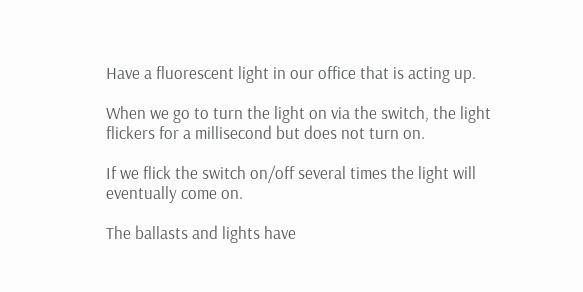Have a fluorescent light in our office that is acting up.

When we go to turn the light on via the switch, the light flickers for a millisecond but does not turn on.

If we flick the switch on/off several times the light will eventually come on.

The ballasts and lights have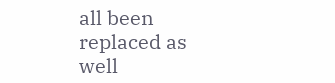all been replaced as well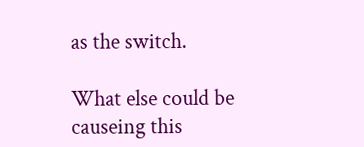as the switch.

What else could be causeing this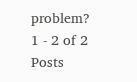problem?
1 - 2 of 2 Posts